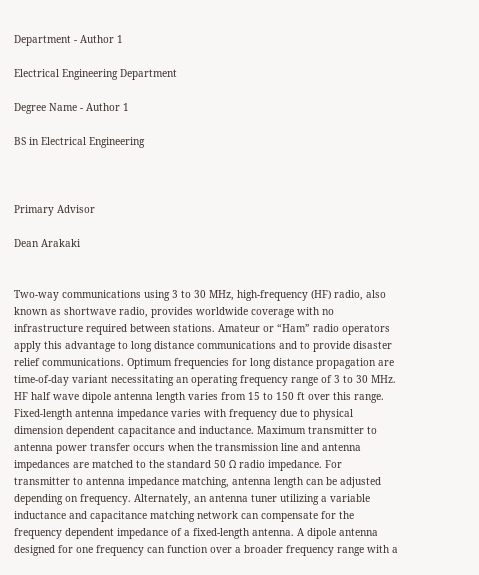Department - Author 1

Electrical Engineering Department

Degree Name - Author 1

BS in Electrical Engineering



Primary Advisor

Dean Arakaki


Two-way communications using 3 to 30 MHz, high-frequency (HF) radio, also known as shortwave radio, provides worldwide coverage with no infrastructure required between stations. Amateur or “Ham” radio operators apply this advantage to long distance communications and to provide disaster relief communications. Optimum frequencies for long distance propagation are time-of-day variant necessitating an operating frequency range of 3 to 30 MHz. HF half wave dipole antenna length varies from 15 to 150 ft over this range. Fixed-length antenna impedance varies with frequency due to physical dimension dependent capacitance and inductance. Maximum transmitter to antenna power transfer occurs when the transmission line and antenna impedances are matched to the standard 50 Ω radio impedance. For transmitter to antenna impedance matching, antenna length can be adjusted depending on frequency. Alternately, an antenna tuner utilizing a variable inductance and capacitance matching network can compensate for the frequency dependent impedance of a fixed-length antenna. A dipole antenna designed for one frequency can function over a broader frequency range with a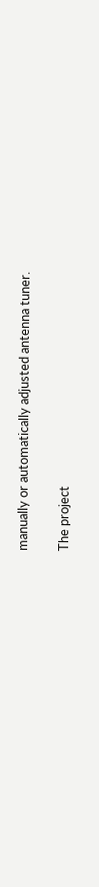manually or automatically adjusted antenna tuner.

The project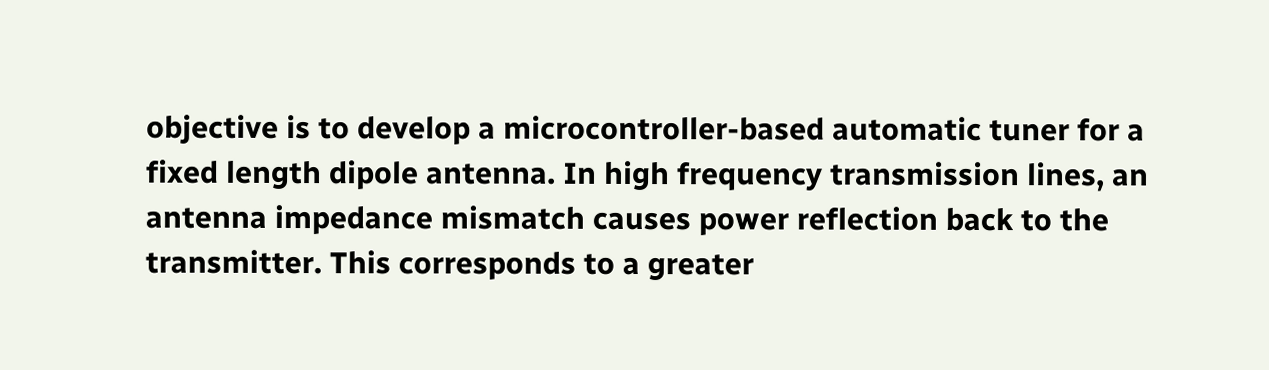objective is to develop a microcontroller-based automatic tuner for a fixed length dipole antenna. In high frequency transmission lines, an antenna impedance mismatch causes power reflection back to the transmitter. This corresponds to a greater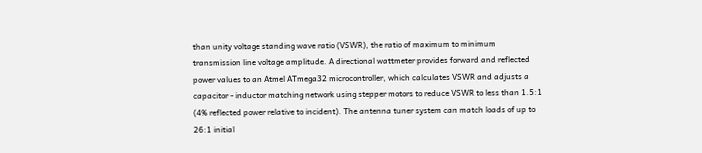than unity voltage standing wave ratio (VSWR), the ratio of maximum to minimum transmission line voltage amplitude. A directional wattmeter provides forward and reflected power values to an Atmel ATmega32 microcontroller, which calculates VSWR and adjusts a capacitor - inductor matching network using stepper motors to reduce VSWR to less than 1.5:1 (4% reflected power relative to incident). The antenna tuner system can match loads of up to 26:1 initial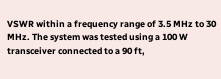VSWR within a frequency range of 3.5 MHz to 30 MHz. The system was tested using a 100 W transceiver connected to a 90 ft,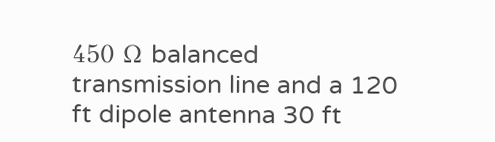450 Ω balanced transmission line and a 120 ft dipole antenna 30 ft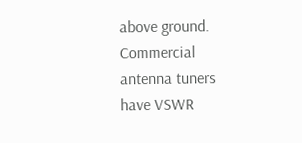above ground. Commercial antenna tuners have VSWR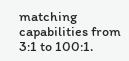matching capabilities from 3:1 to 100:1.